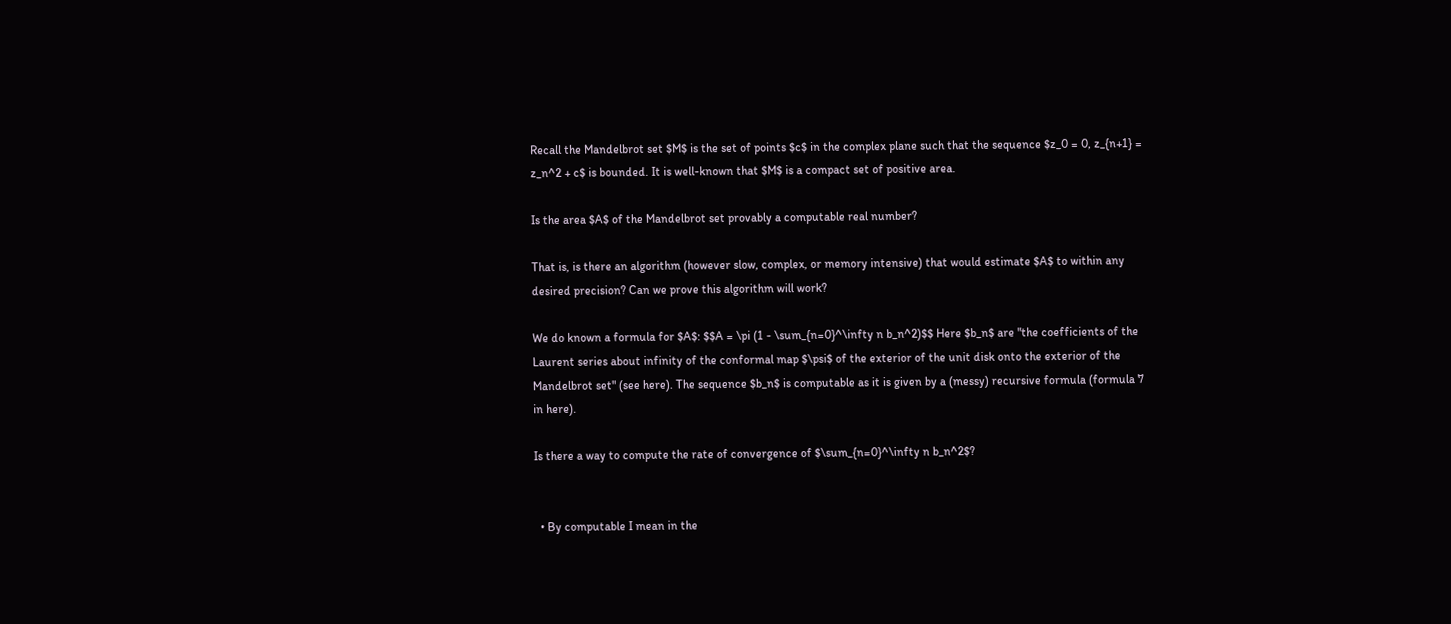Recall the Mandelbrot set $M$ is the set of points $c$ in the complex plane such that the sequence $z_0 = 0, z_{n+1} = z_n^2 + c$ is bounded. It is well-known that $M$ is a compact set of positive area.

Is the area $A$ of the Mandelbrot set provably a computable real number?

That is, is there an algorithm (however slow, complex, or memory intensive) that would estimate $A$ to within any desired precision? Can we prove this algorithm will work?

We do known a formula for $A$: $$A = \pi (1 - \sum_{n=0}^\infty n b_n^2)$$ Here $b_n$ are "the coefficients of the Laurent series about infinity of the conformal map $\psi$ of the exterior of the unit disk onto the exterior of the Mandelbrot set" (see here). The sequence $b_n$ is computable as it is given by a (messy) recursive formula (formula 7 in here).

Is there a way to compute the rate of convergence of $\sum_{n=0}^\infty n b_n^2$?


  • By computable I mean in the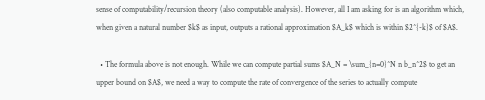sense of computability/recursion theory (also computable analysis). However, all I am asking for is an algorithm which, when given a natural number $k$ as input, outputs a rational approximation $A_k$ which is within $2^{-k}$ of $A$.

  • The formula above is not enough. While we can compute partial sums $A_N = \sum_{n=0}^N n b_n^2$ to get an upper bound on $A$, we need a way to compute the rate of convergence of the series to actually compute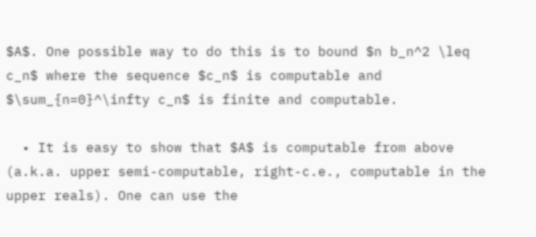$A$. One possible way to do this is to bound $n b_n^2 \leq c_n$ where the sequence $c_n$ is computable and $\sum_{n=0}^\infty c_n$ is finite and computable.

  • It is easy to show that $A$ is computable from above (a.k.a. upper semi-computable, right-c.e., computable in the upper reals). One can use the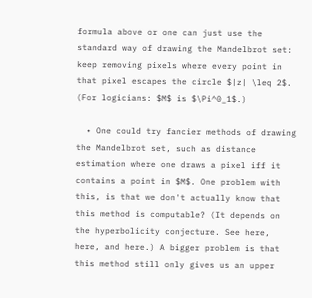formula above or one can just use the standard way of drawing the Mandelbrot set: keep removing pixels where every point in that pixel escapes the circle $|z| \leq 2$. (For logicians: $M$ is $\Pi^0_1$.)

  • One could try fancier methods of drawing the Mandelbrot set, such as distance estimation where one draws a pixel iff it contains a point in $M$. One problem with this, is that we don't actually know that this method is computable? (It depends on the hyperbolicity conjecture. See here, here, and here.) A bigger problem is that this method still only gives us an upper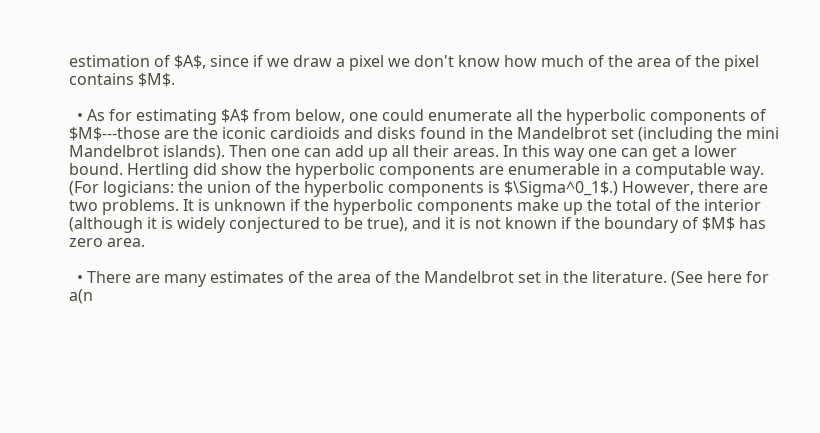estimation of $A$, since if we draw a pixel we don't know how much of the area of the pixel contains $M$.

  • As for estimating $A$ from below, one could enumerate all the hyperbolic components of $M$---those are the iconic cardioids and disks found in the Mandelbrot set (including the mini Mandelbrot islands). Then one can add up all their areas. In this way one can get a lower bound. Hertling did show the hyperbolic components are enumerable in a computable way. (For logicians: the union of the hyperbolic components is $\Sigma^0_1$.) However, there are two problems. It is unknown if the hyperbolic components make up the total of the interior (although it is widely conjectured to be true), and it is not known if the boundary of $M$ has zero area.

  • There are many estimates of the area of the Mandelbrot set in the literature. (See here for a(n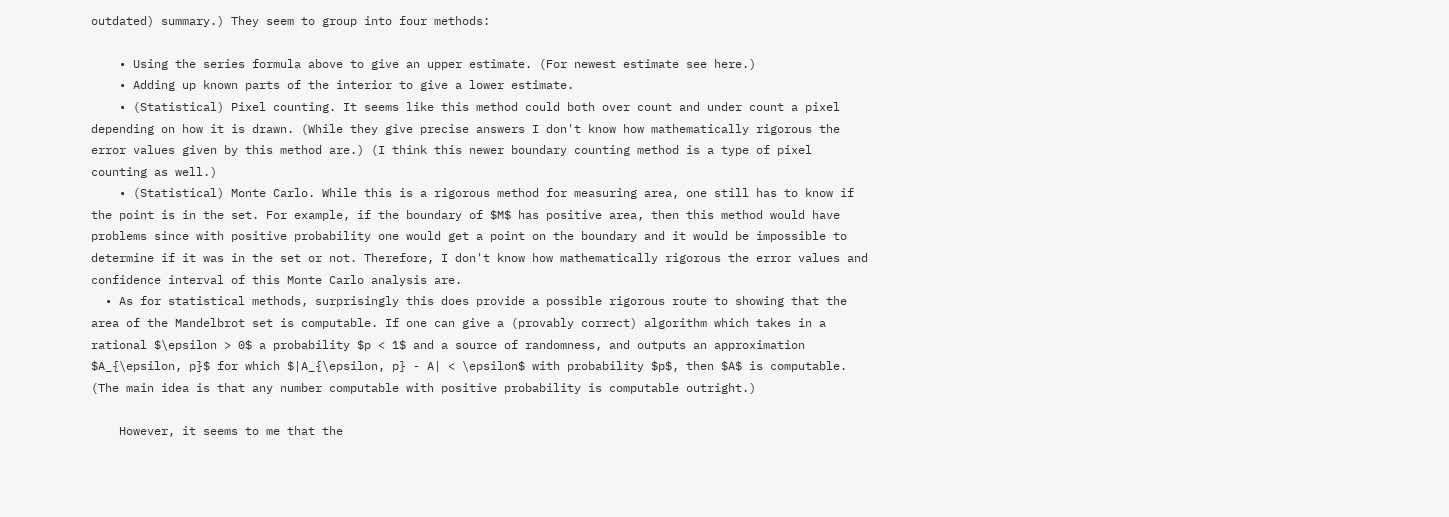outdated) summary.) They seem to group into four methods:

    • Using the series formula above to give an upper estimate. (For newest estimate see here.)
    • Adding up known parts of the interior to give a lower estimate.
    • (Statistical) Pixel counting. It seems like this method could both over count and under count a pixel depending on how it is drawn. (While they give precise answers I don't know how mathematically rigorous the error values given by this method are.) (I think this newer boundary counting method is a type of pixel counting as well.)
    • (Statistical) Monte Carlo. While this is a rigorous method for measuring area, one still has to know if the point is in the set. For example, if the boundary of $M$ has positive area, then this method would have problems since with positive probability one would get a point on the boundary and it would be impossible to determine if it was in the set or not. Therefore, I don't know how mathematically rigorous the error values and confidence interval of this Monte Carlo analysis are.
  • As for statistical methods, surprisingly this does provide a possible rigorous route to showing that the area of the Mandelbrot set is computable. If one can give a (provably correct) algorithm which takes in a rational $\epsilon > 0$ a probability $p < 1$ and a source of randomness, and outputs an approximation $A_{\epsilon, p}$ for which $|A_{\epsilon, p} - A| < \epsilon$ with probability $p$, then $A$ is computable. (The main idea is that any number computable with positive probability is computable outright.)

    However, it seems to me that the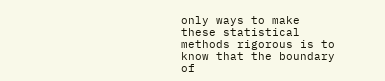only ways to make these statistical methods rigorous is to know that the boundary of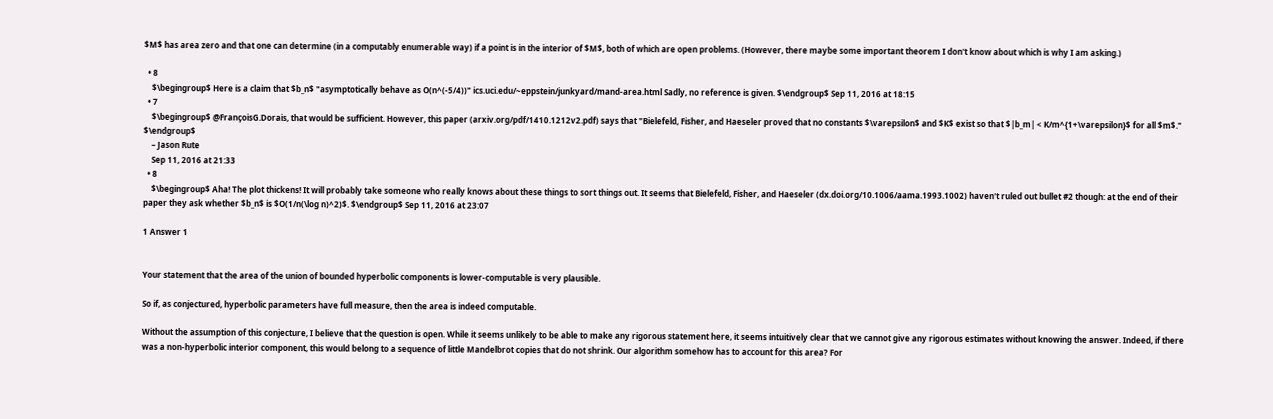$M$ has area zero and that one can determine (in a computably enumerable way) if a point is in the interior of $M$, both of which are open problems. (However, there maybe some important theorem I don't know about which is why I am asking.)

  • 8
    $\begingroup$ Here is a claim that $b_n$ "asymptotically behave as O(n^(-5/4))" ics.uci.edu/~eppstein/junkyard/mand-area.html Sadly, no reference is given. $\endgroup$ Sep 11, 2016 at 18:15
  • 7
    $\begingroup$ @FrançoisG.Dorais, that would be sufficient. However, this paper (arxiv.org/pdf/1410.1212v2.pdf) says that "Bielefeld, Fisher, and Haeseler proved that no constants $\varepsilon$ and $K$ exist so that $|b_m| < K/m^{1+\varepsilon}$ for all $m$." $\endgroup$
    – Jason Rute
    Sep 11, 2016 at 21:33
  • 8
    $\begingroup$ Aha! The plot thickens! It will probably take someone who really knows about these things to sort things out. It seems that Bielefeld, Fisher, and Haeseler (dx.doi.org/10.1006/aama.1993.1002) haven't ruled out bullet #2 though: at the end of their paper they ask whether $b_n$ is $O(1/n(\log n)^2)$. $\endgroup$ Sep 11, 2016 at 23:07

1 Answer 1


Your statement that the area of the union of bounded hyperbolic components is lower-computable is very plausible.

So if, as conjectured, hyperbolic parameters have full measure, then the area is indeed computable.

Without the assumption of this conjecture, I believe that the question is open. While it seems unlikely to be able to make any rigorous statement here, it seems intuitively clear that we cannot give any rigorous estimates without knowing the answer. Indeed, if there was a non-hyperbolic interior component, this would belong to a sequence of little Mandelbrot copies that do not shrink. Our algorithm somehow has to account for this area? For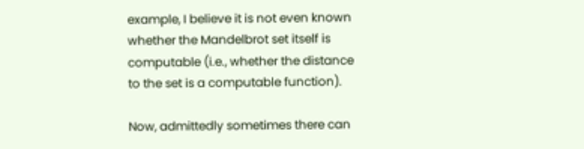example, I believe it is not even known whether the Mandelbrot set itself is computable (i.e., whether the distance to the set is a computable function).

Now, admittedly sometimes there can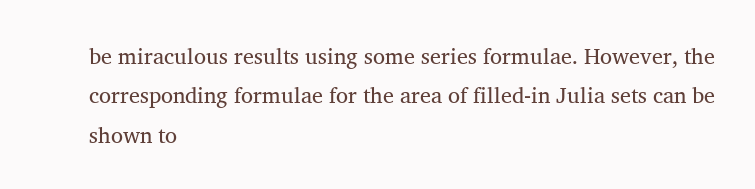be miraculous results using some series formulae. However, the corresponding formulae for the area of filled-in Julia sets can be shown to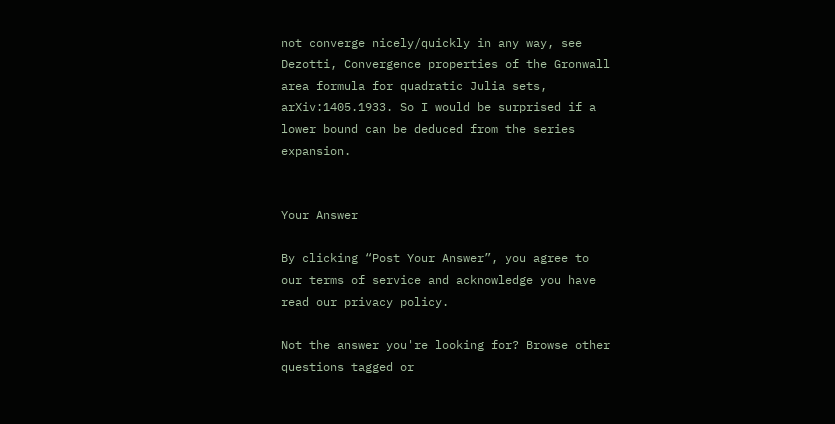not converge nicely/quickly in any way, see Dezotti, Convergence properties of the Gronwall area formula for quadratic Julia sets, arXiv:1405.1933. So I would be surprised if a lower bound can be deduced from the series expansion.


Your Answer

By clicking “Post Your Answer”, you agree to our terms of service and acknowledge you have read our privacy policy.

Not the answer you're looking for? Browse other questions tagged or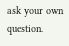ask your own question.